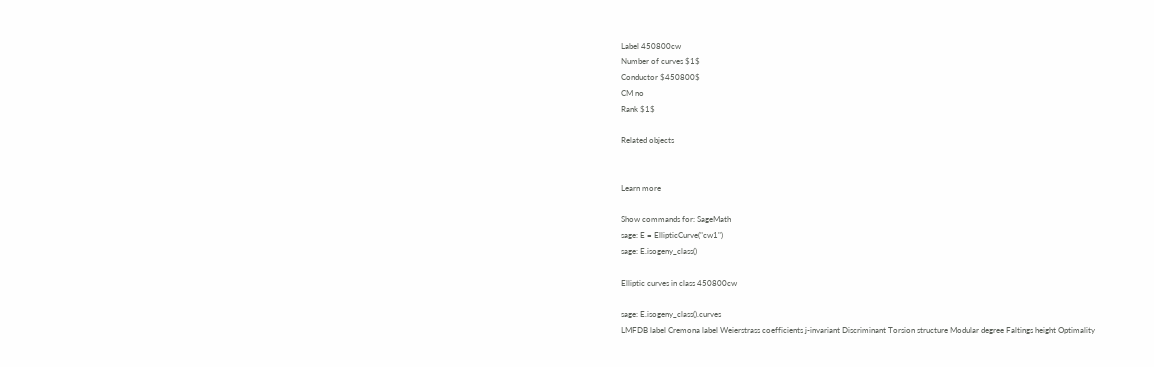Label 450800cw
Number of curves $1$
Conductor $450800$
CM no
Rank $1$

Related objects


Learn more

Show commands for: SageMath
sage: E = EllipticCurve("cw1")
sage: E.isogeny_class()

Elliptic curves in class 450800cw

sage: E.isogeny_class().curves
LMFDB label Cremona label Weierstrass coefficients j-invariant Discriminant Torsion structure Modular degree Faltings height Optimality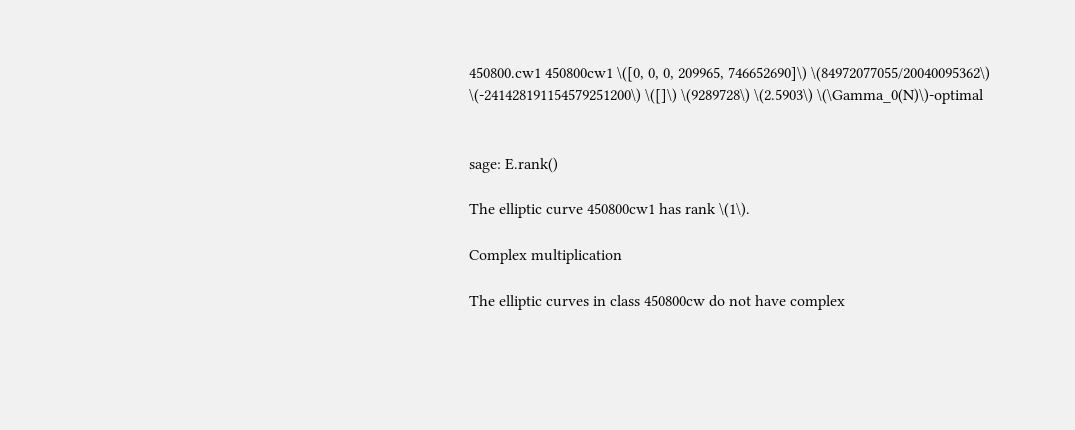450800.cw1 450800cw1 \([0, 0, 0, 209965, 746652690]\) \(84972077055/20040095362\) \(-241428191154579251200\) \([]\) \(9289728\) \(2.5903\) \(\Gamma_0(N)\)-optimal


sage: E.rank()

The elliptic curve 450800cw1 has rank \(1\).

Complex multiplication

The elliptic curves in class 450800cw do not have complex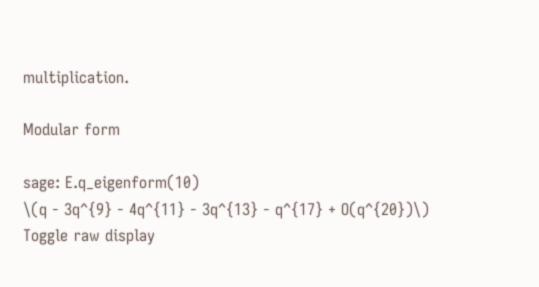multiplication.

Modular form

sage: E.q_eigenform(10)
\(q - 3q^{9} - 4q^{11} - 3q^{13} - q^{17} + O(q^{20})\)  Toggle raw display